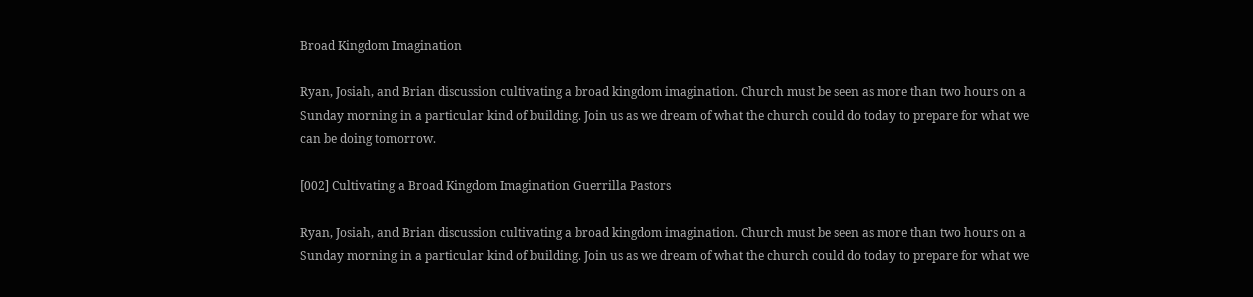Broad Kingdom Imagination

Ryan, Josiah, and Brian discussion cultivating a broad kingdom imagination. Church must be seen as more than two hours on a Sunday morning in a particular kind of building. Join us as we dream of what the church could do today to prepare for what we can be doing tomorrow.

[002] Cultivating a Broad Kingdom Imagination Guerrilla Pastors

Ryan, Josiah, and Brian discussion cultivating a broad kingdom imagination. Church must be seen as more than two hours on a Sunday morning in a particular kind of building. Join us as we dream of what the church could do today to prepare for what we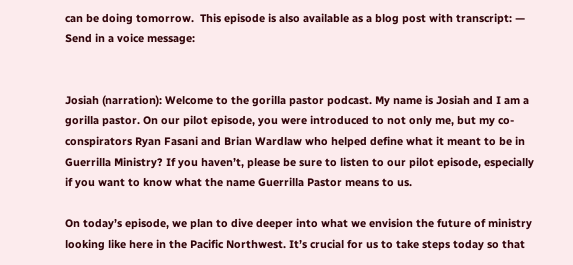can be doing tomorrow.  This episode is also available as a blog post with transcript: — Send in a voice message:


Josiah (narration): Welcome to the gorilla pastor podcast. My name is Josiah and I am a gorilla pastor. On our pilot episode, you were introduced to not only me, but my co-conspirators Ryan Fasani and Brian Wardlaw who helped define what it meant to be in Guerrilla Ministry? If you haven’t, please be sure to listen to our pilot episode, especially if you want to know what the name Guerrilla Pastor means to us.

On today’s episode, we plan to dive deeper into what we envision the future of ministry looking like here in the Pacific Northwest. It’s crucial for us to take steps today so that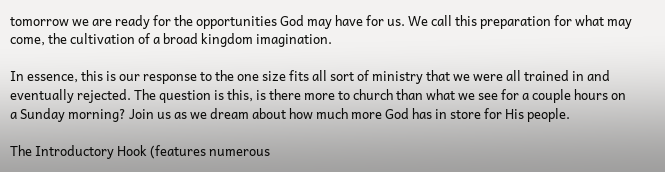tomorrow we are ready for the opportunities God may have for us. We call this preparation for what may come, the cultivation of a broad kingdom imagination.

In essence, this is our response to the one size fits all sort of ministry that we were all trained in and eventually rejected. The question is this, is there more to church than what we see for a couple hours on a Sunday morning? Join us as we dream about how much more God has in store for His people.

The Introductory Hook (features numerous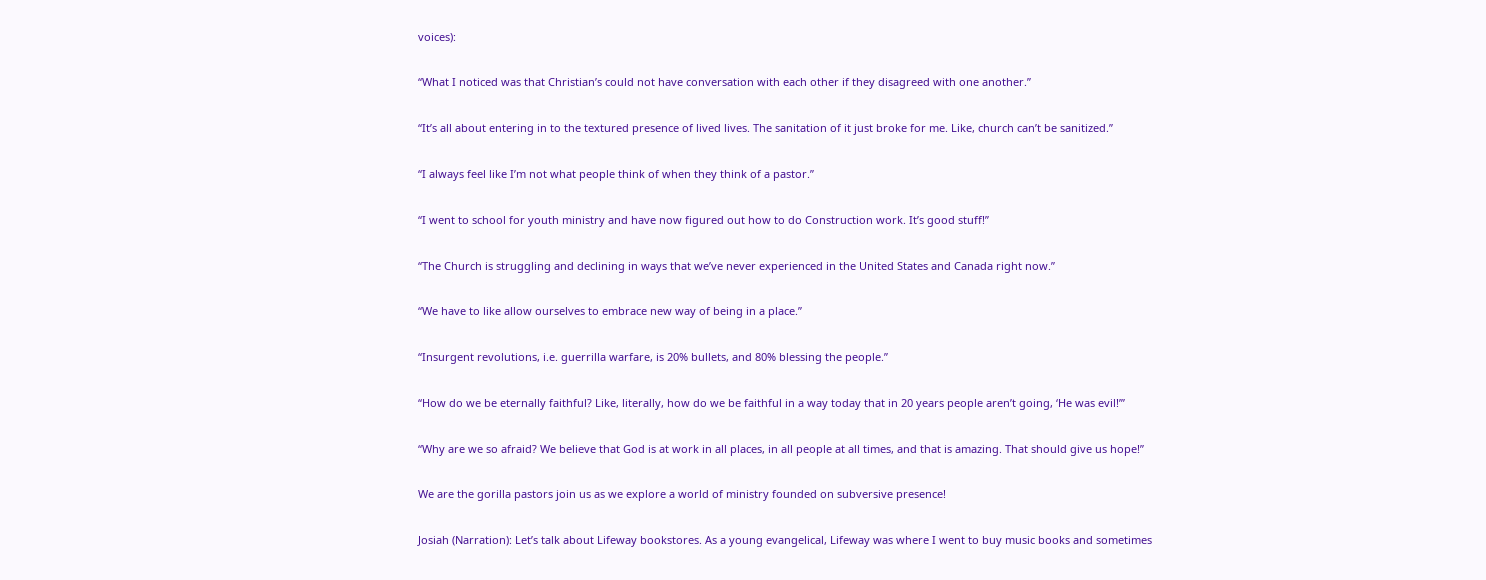voices):

“What I noticed was that Christian’s could not have conversation with each other if they disagreed with one another.”

“It’s all about entering in to the textured presence of lived lives. The sanitation of it just broke for me. Like, church can’t be sanitized.”

“I always feel like I’m not what people think of when they think of a pastor.”

“I went to school for youth ministry and have now figured out how to do Construction work. It’s good stuff!”

“The Church is struggling and declining in ways that we’ve never experienced in the United States and Canada right now.”

“We have to like allow ourselves to embrace new way of being in a place.”

“Insurgent revolutions, i.e. guerrilla warfare, is 20% bullets, and 80% blessing the people.”

“How do we be eternally faithful? Like, literally, how do we be faithful in a way today that in 20 years people aren’t going, ‘He was evil!’”

“Why are we so afraid? We believe that God is at work in all places, in all people at all times, and that is amazing. That should give us hope!”

We are the gorilla pastors join us as we explore a world of ministry founded on subversive presence!

Josiah (Narration): Let’s talk about Lifeway bookstores. As a young evangelical, Lifeway was where I went to buy music books and sometimes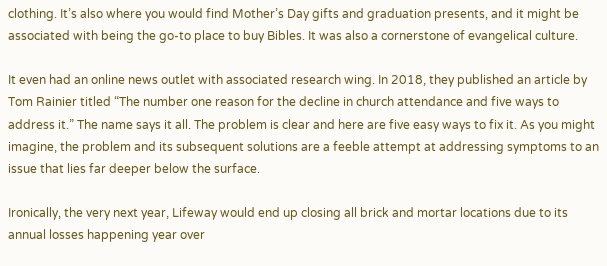clothing. It’s also where you would find Mother’s Day gifts and graduation presents, and it might be associated with being the go-to place to buy Bibles. It was also a cornerstone of evangelical culture.

It even had an online news outlet with associated research wing. In 2018, they published an article by Tom Rainier titled “The number one reason for the decline in church attendance and five ways to address it.” The name says it all. The problem is clear and here are five easy ways to fix it. As you might imagine, the problem and its subsequent solutions are a feeble attempt at addressing symptoms to an issue that lies far deeper below the surface.

Ironically, the very next year, Lifeway would end up closing all brick and mortar locations due to its annual losses happening year over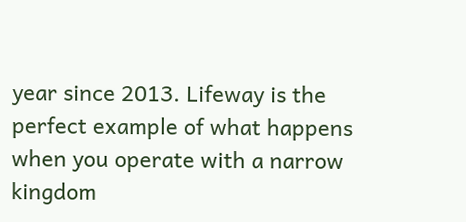year since 2013. Lifeway is the perfect example of what happens when you operate with a narrow kingdom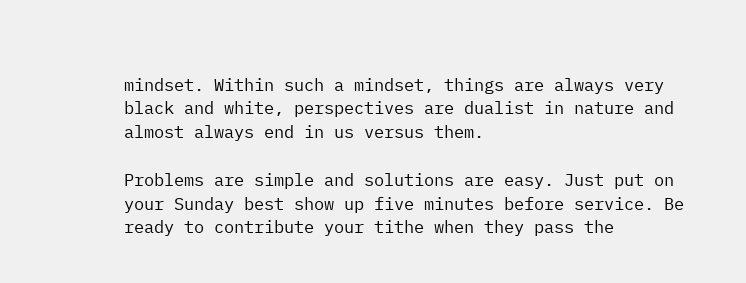mindset. Within such a mindset, things are always very black and white, perspectives are dualist in nature and almost always end in us versus them.

Problems are simple and solutions are easy. Just put on your Sunday best show up five minutes before service. Be ready to contribute your tithe when they pass the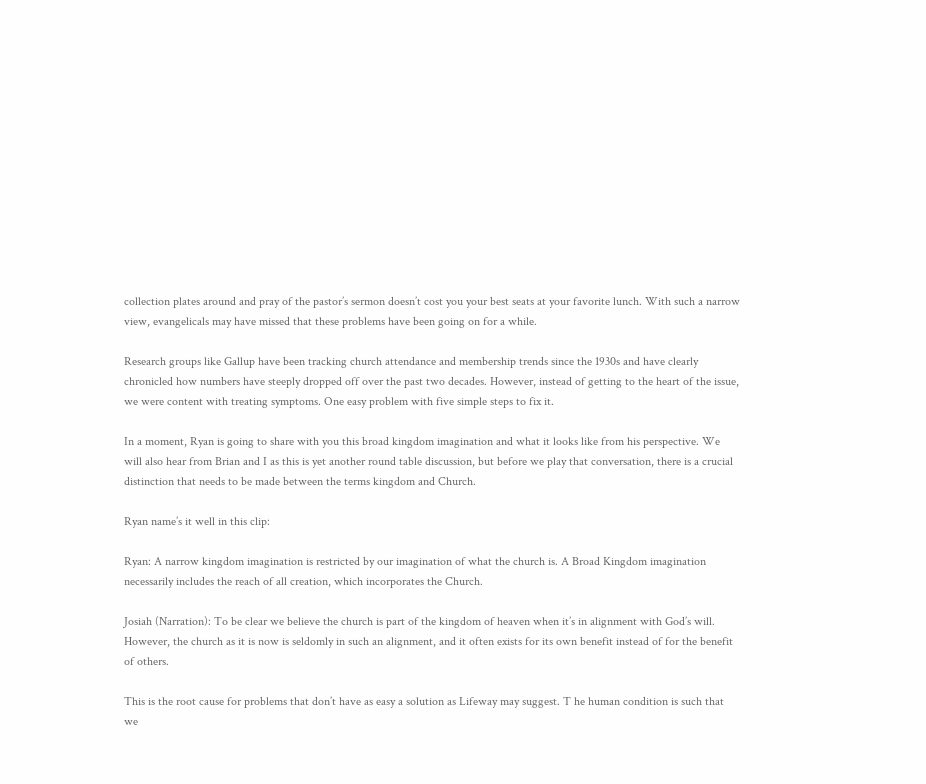collection plates around and pray of the pastor’s sermon doesn’t cost you your best seats at your favorite lunch. With such a narrow view, evangelicals may have missed that these problems have been going on for a while.

Research groups like Gallup have been tracking church attendance and membership trends since the 1930s and have clearly chronicled how numbers have steeply dropped off over the past two decades. However, instead of getting to the heart of the issue, we were content with treating symptoms. One easy problem with five simple steps to fix it.

In a moment, Ryan is going to share with you this broad kingdom imagination and what it looks like from his perspective. We will also hear from Brian and I as this is yet another round table discussion, but before we play that conversation, there is a crucial distinction that needs to be made between the terms kingdom and Church.

Ryan name’s it well in this clip:

Ryan: A narrow kingdom imagination is restricted by our imagination of what the church is. A Broad Kingdom imagination necessarily includes the reach of all creation, which incorporates the Church.

Josiah (Narration): To be clear we believe the church is part of the kingdom of heaven when it’s in alignment with God’s will. However, the church as it is now is seldomly in such an alignment, and it often exists for its own benefit instead of for the benefit of others.

This is the root cause for problems that don’t have as easy a solution as Lifeway may suggest. T he human condition is such that we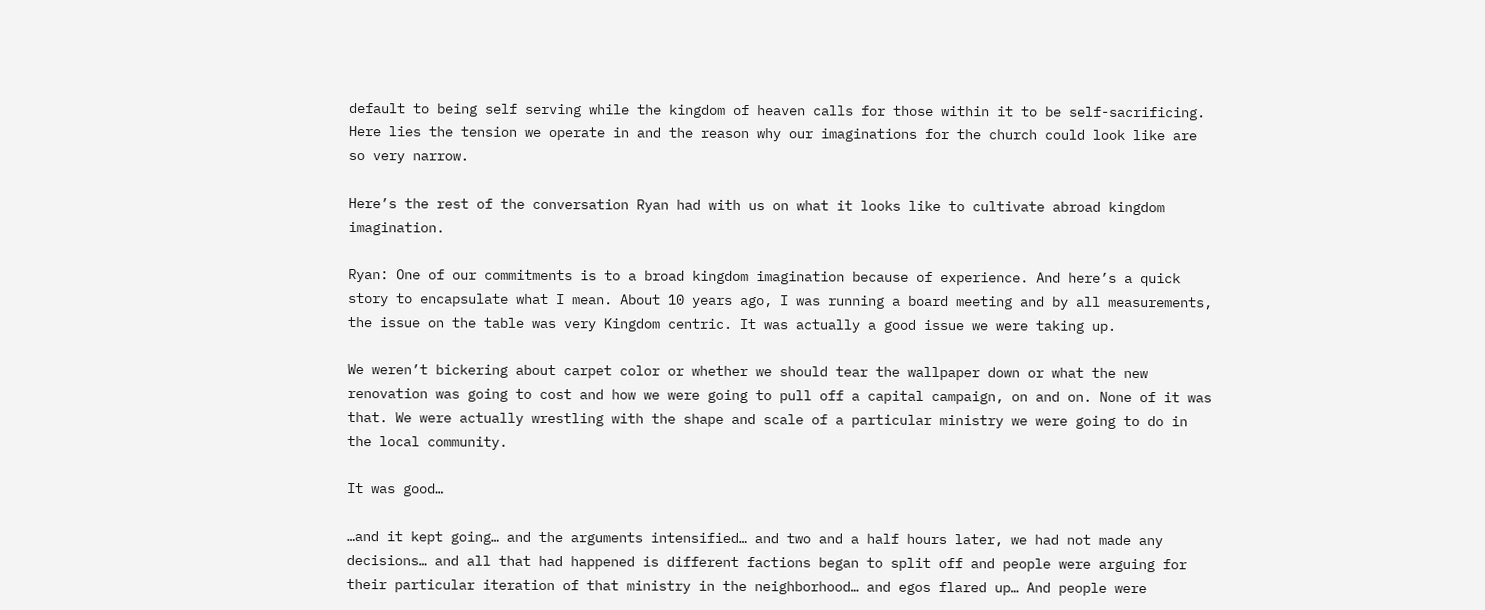default to being self serving while the kingdom of heaven calls for those within it to be self-sacrificing. Here lies the tension we operate in and the reason why our imaginations for the church could look like are so very narrow.

Here’s the rest of the conversation Ryan had with us on what it looks like to cultivate abroad kingdom imagination.

Ryan: One of our commitments is to a broad kingdom imagination because of experience. And here’s a quick story to encapsulate what I mean. About 10 years ago, I was running a board meeting and by all measurements, the issue on the table was very Kingdom centric. It was actually a good issue we were taking up.

We weren’t bickering about carpet color or whether we should tear the wallpaper down or what the new renovation was going to cost and how we were going to pull off a capital campaign, on and on. None of it was that. We were actually wrestling with the shape and scale of a particular ministry we were going to do in the local community.

It was good…

…and it kept going… and the arguments intensified… and two and a half hours later, we had not made any decisions… and all that had happened is different factions began to split off and people were arguing for their particular iteration of that ministry in the neighborhood… and egos flared up… And people were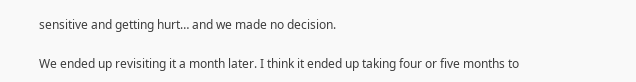sensitive and getting hurt… and we made no decision.

We ended up revisiting it a month later. I think it ended up taking four or five months to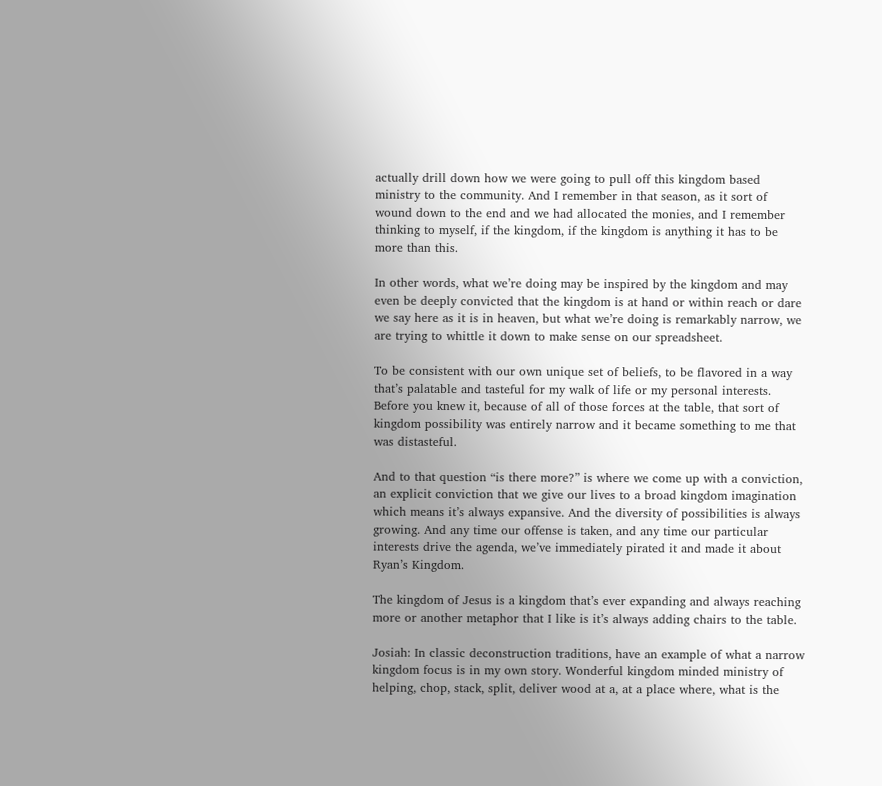actually drill down how we were going to pull off this kingdom based ministry to the community. And I remember in that season, as it sort of wound down to the end and we had allocated the monies, and I remember thinking to myself, if the kingdom, if the kingdom is anything it has to be more than this.

In other words, what we’re doing may be inspired by the kingdom and may even be deeply convicted that the kingdom is at hand or within reach or dare we say here as it is in heaven, but what we’re doing is remarkably narrow, we are trying to whittle it down to make sense on our spreadsheet.

To be consistent with our own unique set of beliefs, to be flavored in a way that’s palatable and tasteful for my walk of life or my personal interests. Before you knew it, because of all of those forces at the table, that sort of kingdom possibility was entirely narrow and it became something to me that was distasteful.

And to that question “is there more?” is where we come up with a conviction, an explicit conviction that we give our lives to a broad kingdom imagination which means it’s always expansive. And the diversity of possibilities is always growing. And any time our offense is taken, and any time our particular interests drive the agenda, we’ve immediately pirated it and made it about Ryan’s Kingdom.

The kingdom of Jesus is a kingdom that’s ever expanding and always reaching more or another metaphor that I like is it’s always adding chairs to the table.

Josiah: In classic deconstruction traditions, have an example of what a narrow kingdom focus is in my own story. Wonderful kingdom minded ministry of helping, chop, stack, split, deliver wood at a, at a place where, what is the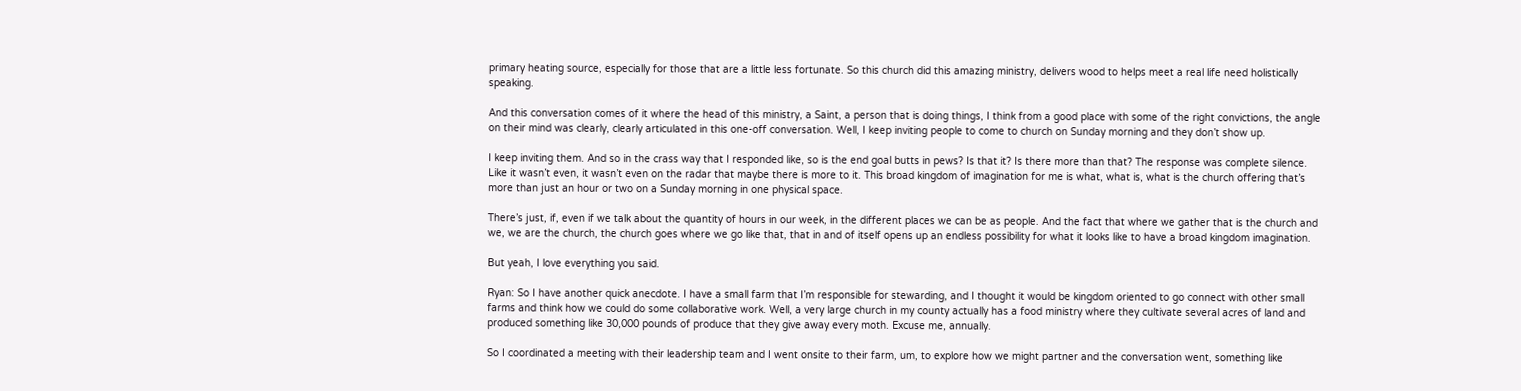primary heating source, especially for those that are a little less fortunate. So this church did this amazing ministry, delivers wood to helps meet a real life need holistically speaking.

And this conversation comes of it where the head of this ministry, a Saint, a person that is doing things, I think from a good place with some of the right convictions, the angle on their mind was clearly, clearly articulated in this one-off conversation. Well, I keep inviting people to come to church on Sunday morning and they don’t show up.

I keep inviting them. And so in the crass way that I responded like, so is the end goal butts in pews? Is that it? Is there more than that? The response was complete silence. Like it wasn’t even, it wasn’t even on the radar that maybe there is more to it. This broad kingdom of imagination for me is what, what is, what is the church offering that’s more than just an hour or two on a Sunday morning in one physical space.

There’s just, if, even if we talk about the quantity of hours in our week, in the different places we can be as people. And the fact that where we gather that is the church and we, we are the church, the church goes where we go like that, that in and of itself opens up an endless possibility for what it looks like to have a broad kingdom imagination.

But yeah, I love everything you said.

Ryan: So I have another quick anecdote. I have a small farm that I’m responsible for stewarding, and I thought it would be kingdom oriented to go connect with other small farms and think how we could do some collaborative work. Well, a very large church in my county actually has a food ministry where they cultivate several acres of land and produced something like 30,000 pounds of produce that they give away every moth. Excuse me, annually.

So I coordinated a meeting with their leadership team and I went onsite to their farm, um, to explore how we might partner and the conversation went, something like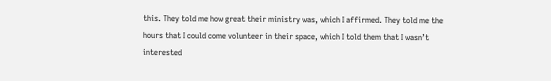this. They told me how great their ministry was, which I affirmed. They told me the hours that I could come volunteer in their space, which I told them that I wasn’t interested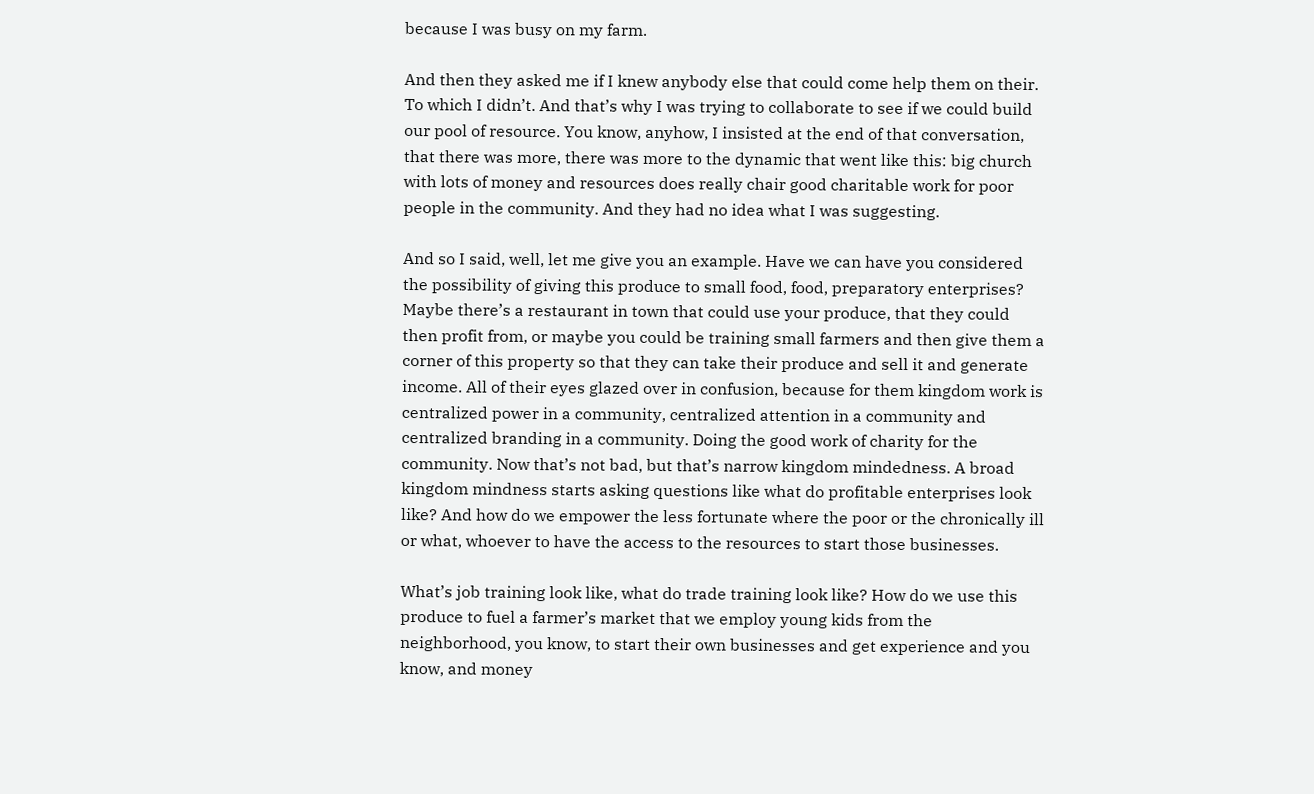because I was busy on my farm.

And then they asked me if I knew anybody else that could come help them on their. To which I didn’t. And that’s why I was trying to collaborate to see if we could build our pool of resource. You know, anyhow, I insisted at the end of that conversation, that there was more, there was more to the dynamic that went like this: big church with lots of money and resources does really chair good charitable work for poor people in the community. And they had no idea what I was suggesting.

And so I said, well, let me give you an example. Have we can have you considered the possibility of giving this produce to small food, food, preparatory enterprises? Maybe there’s a restaurant in town that could use your produce, that they could then profit from, or maybe you could be training small farmers and then give them a corner of this property so that they can take their produce and sell it and generate income. All of their eyes glazed over in confusion, because for them kingdom work is centralized power in a community, centralized attention in a community and centralized branding in a community. Doing the good work of charity for the community. Now that’s not bad, but that’s narrow kingdom mindedness. A broad kingdom mindness starts asking questions like what do profitable enterprises look like? And how do we empower the less fortunate where the poor or the chronically ill or what, whoever to have the access to the resources to start those businesses.

What’s job training look like, what do trade training look like? How do we use this produce to fuel a farmer’s market that we employ young kids from the neighborhood, you know, to start their own businesses and get experience and you know, and money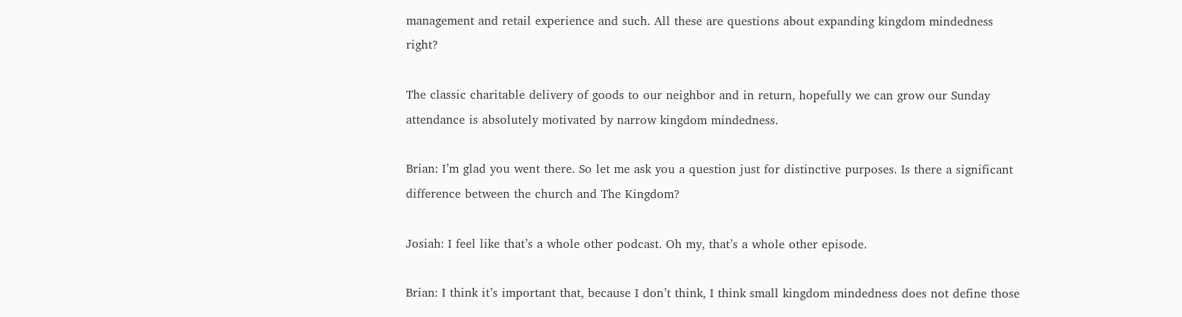management and retail experience and such. All these are questions about expanding kingdom mindedness right?

The classic charitable delivery of goods to our neighbor and in return, hopefully we can grow our Sunday attendance is absolutely motivated by narrow kingdom mindedness.

Brian: I’m glad you went there. So let me ask you a question just for distinctive purposes. Is there a significant difference between the church and The Kingdom?

Josiah: I feel like that’s a whole other podcast. Oh my, that’s a whole other episode.

Brian: I think it’s important that, because I don’t think, I think small kingdom mindedness does not define those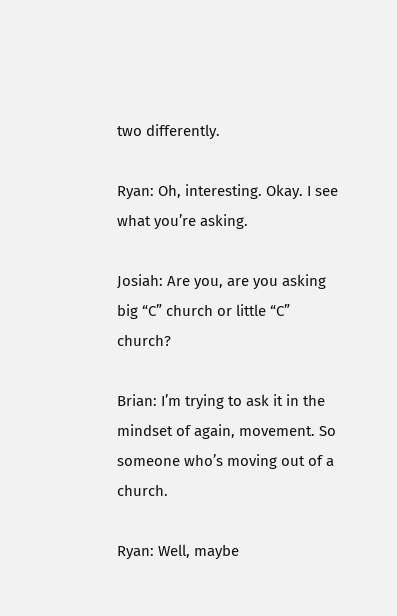two differently.

Ryan: Oh, interesting. Okay. I see what you’re asking.

Josiah: Are you, are you asking big “C” church or little “C” church?

Brian: I’m trying to ask it in the mindset of again, movement. So someone who’s moving out of a church.

Ryan: Well, maybe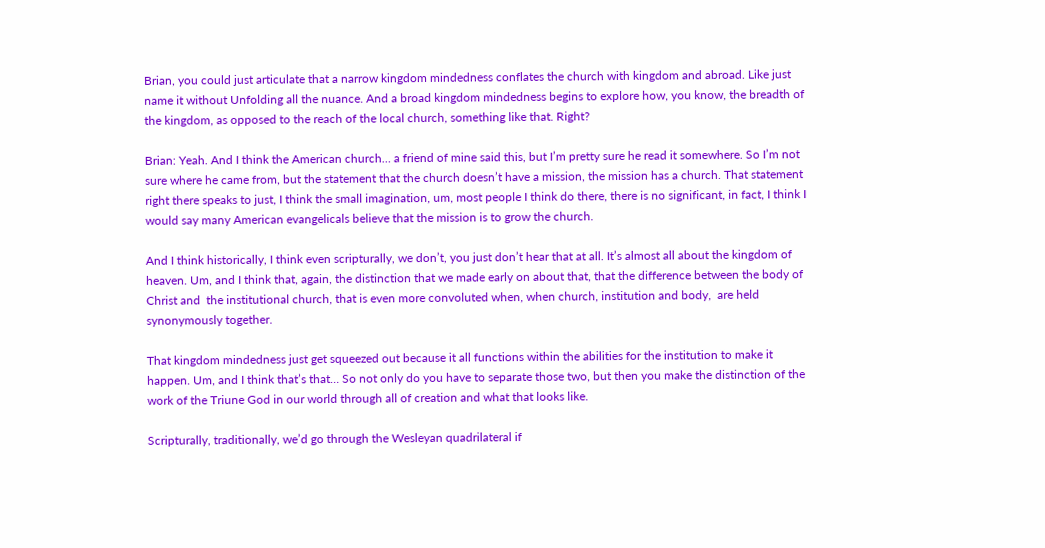Brian, you could just articulate that a narrow kingdom mindedness conflates the church with kingdom and abroad. Like just name it without Unfolding all the nuance. And a broad kingdom mindedness begins to explore how, you know, the breadth of the kingdom, as opposed to the reach of the local church, something like that. Right?

Brian: Yeah. And I think the American church… a friend of mine said this, but I’m pretty sure he read it somewhere. So I’m not sure where he came from, but the statement that the church doesn’t have a mission, the mission has a church. That statement right there speaks to just, I think the small imagination, um, most people I think do there, there is no significant, in fact, I think I would say many American evangelicals believe that the mission is to grow the church.

And I think historically, I think even scripturally, we don’t, you just don’t hear that at all. It’s almost all about the kingdom of heaven. Um, and I think that, again, the distinction that we made early on about that, that the difference between the body of Christ and  the institutional church, that is even more convoluted when, when church, institution and body,  are held synonymously together.

That kingdom mindedness just get squeezed out because it all functions within the abilities for the institution to make it happen. Um, and I think that’s that… So not only do you have to separate those two, but then you make the distinction of the work of the Triune God in our world through all of creation and what that looks like.

Scripturally, traditionally, we’d go through the Wesleyan quadrilateral if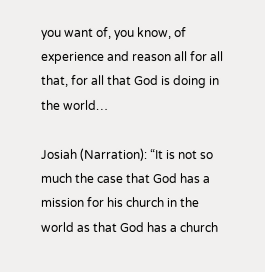you want of, you know, of experience and reason all for all that, for all that God is doing in the world…

Josiah (Narration): “It is not so much the case that God has a mission for his church in the world as that God has a church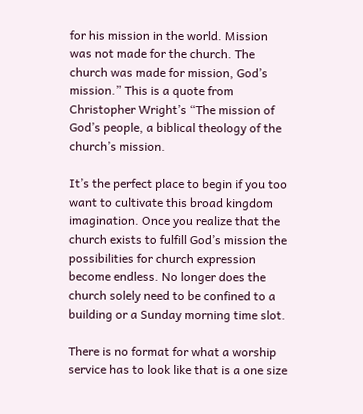for his mission in the world. Mission was not made for the church. The church was made for mission, God’s mission.” This is a quote from Christopher Wright’s “The mission of God’s people, a biblical theology of the church’s mission.

It’s the perfect place to begin if you too want to cultivate this broad kingdom imagination. Once you realize that the church exists to fulfill God’s mission the possibilities for church expression become endless. No longer does the church solely need to be confined to a building or a Sunday morning time slot.

There is no format for what a worship service has to look like that is a one size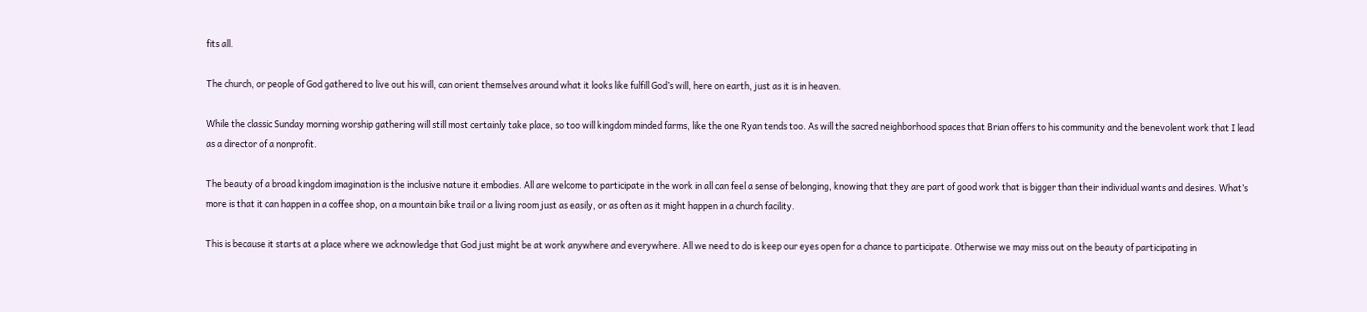fits all.

The church, or people of God gathered to live out his will, can orient themselves around what it looks like fulfill God’s will, here on earth, just as it is in heaven.

While the classic Sunday morning worship gathering will still most certainly take place, so too will kingdom minded farms, like the one Ryan tends too. As will the sacred neighborhood spaces that Brian offers to his community and the benevolent work that I lead as a director of a nonprofit.

The beauty of a broad kingdom imagination is the inclusive nature it embodies. All are welcome to participate in the work in all can feel a sense of belonging, knowing that they are part of good work that is bigger than their individual wants and desires. What’s more is that it can happen in a coffee shop, on a mountain bike trail or a living room just as easily, or as often as it might happen in a church facility.

This is because it starts at a place where we acknowledge that God just might be at work anywhere and everywhere. All we need to do is keep our eyes open for a chance to participate. Otherwise we may miss out on the beauty of participating in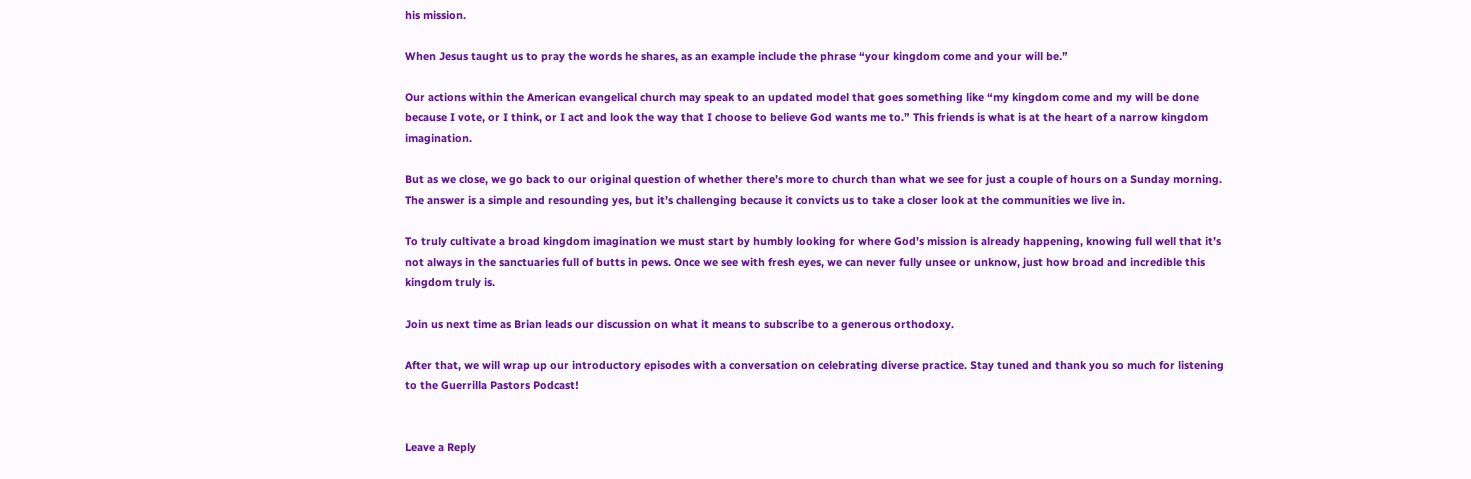his mission.

When Jesus taught us to pray the words he shares, as an example include the phrase “your kingdom come and your will be.”

Our actions within the American evangelical church may speak to an updated model that goes something like “my kingdom come and my will be done because I vote, or I think, or I act and look the way that I choose to believe God wants me to.” This friends is what is at the heart of a narrow kingdom imagination.

But as we close, we go back to our original question of whether there’s more to church than what we see for just a couple of hours on a Sunday morning. The answer is a simple and resounding yes, but it’s challenging because it convicts us to take a closer look at the communities we live in.

To truly cultivate a broad kingdom imagination we must start by humbly looking for where God’s mission is already happening, knowing full well that it’s not always in the sanctuaries full of butts in pews. Once we see with fresh eyes, we can never fully unsee or unknow, just how broad and incredible this kingdom truly is.

Join us next time as Brian leads our discussion on what it means to subscribe to a generous orthodoxy.

After that, we will wrap up our introductory episodes with a conversation on celebrating diverse practice. Stay tuned and thank you so much for listening to the Guerrilla Pastors Podcast!


Leave a Reply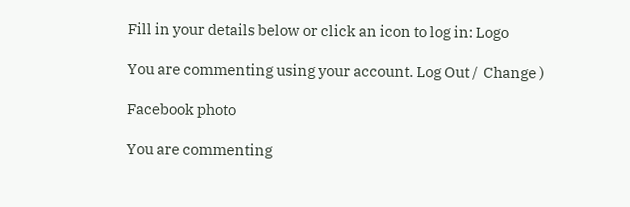Fill in your details below or click an icon to log in: Logo

You are commenting using your account. Log Out /  Change )

Facebook photo

You are commenting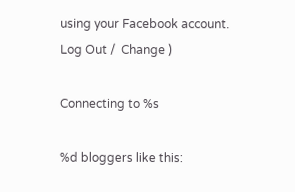using your Facebook account. Log Out /  Change )

Connecting to %s

%d bloggers like this: